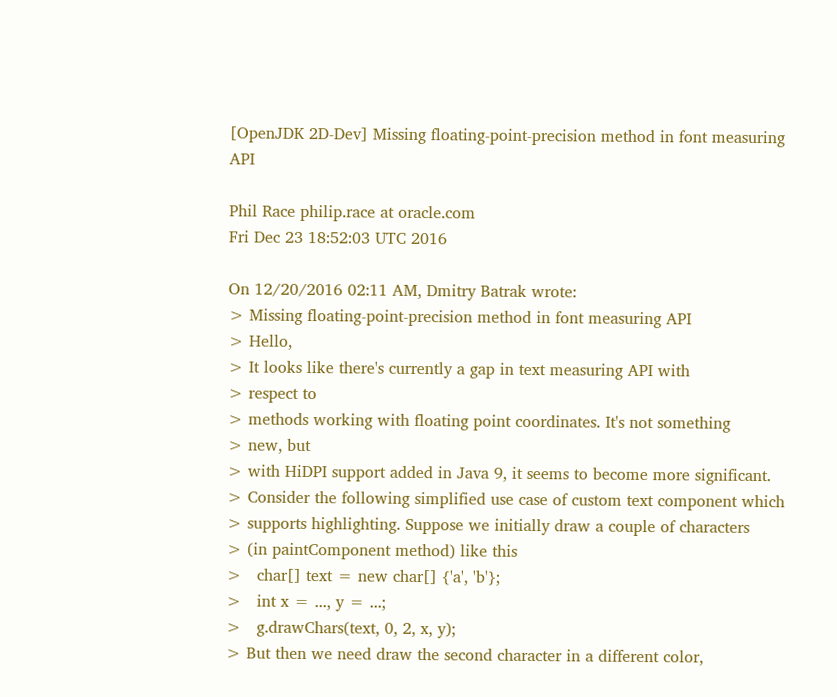[OpenJDK 2D-Dev] Missing floating-point-precision method in font measuring API

Phil Race philip.race at oracle.com
Fri Dec 23 18:52:03 UTC 2016

On 12/20/2016 02:11 AM, Dmitry Batrak wrote:
> Missing floating-point-precision method in font measuring API
> Hello,
> It looks like there's currently a gap in text measuring API with
> respect to
> methods working with floating point coordinates. It's not something
> new, but
> with HiDPI support added in Java 9, it seems to become more significant.
> Consider the following simplified use case of custom text component which
> supports highlighting. Suppose we initially draw a couple of characters
> (in paintComponent method) like this
>   char[] text = new char[] {'a', 'b'};
>   int x = ..., y = ...;
>   g.drawChars(text, 0, 2, x, y);
> But then we need draw the second character in a different color,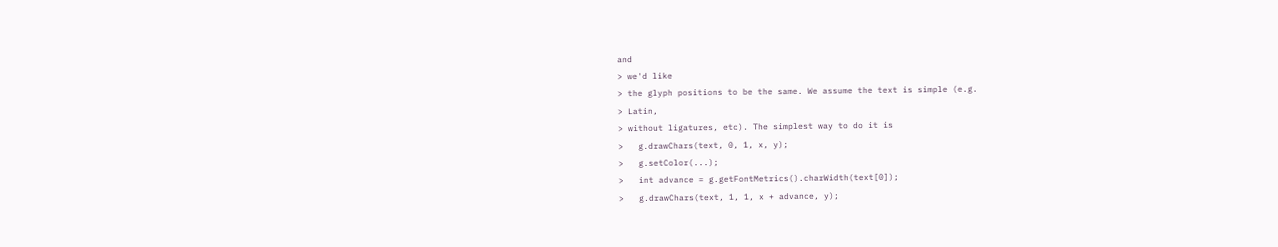and
> we'd like
> the glyph positions to be the same. We assume the text is simple (e.g.
> Latin,
> without ligatures, etc). The simplest way to do it is
>   g.drawChars(text, 0, 1, x, y);
>   g.setColor(...);
>   int advance = g.getFontMetrics().charWidth(text[0]);
>   g.drawChars(text, 1, 1, x + advance, y);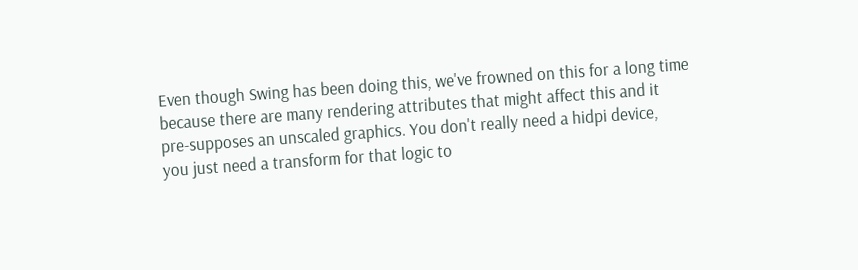Even though Swing has been doing this, we've frowned on this for a long time
because there are many rendering attributes that might affect this and it
pre-supposes an unscaled graphics. You don't really need a hidpi device,
you just need a transform for that logic to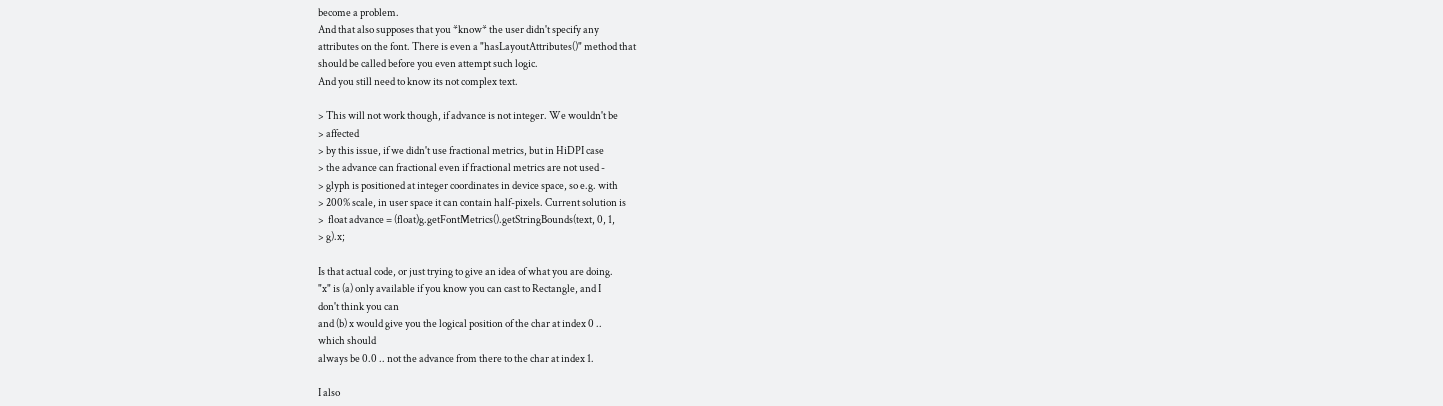become a problem.
And that also supposes that you *know* the user didn't specify any
attributes on the font. There is even a "hasLayoutAttributes()" method that
should be called before you even attempt such logic.
And you still need to know its not complex text.

> This will not work though, if advance is not integer. We wouldn't be
> affected
> by this issue, if we didn't use fractional metrics, but in HiDPI case
> the advance can fractional even if fractional metrics are not used -
> glyph is positioned at integer coordinates in device space, so e.g. with
> 200% scale, in user space it can contain half-pixels. Current solution is
>  float advance = (float)g.getFontMetrics().getStringBounds(text, 0, 1,
> g).x;

Is that actual code, or just trying to give an idea of what you are doing.
"x" is (a) only available if you know you can cast to Rectangle, and I
don't think you can
and (b) x would give you the logical position of the char at index 0 ..
which should
always be 0.0 .. not the advance from there to the char at index 1.

I also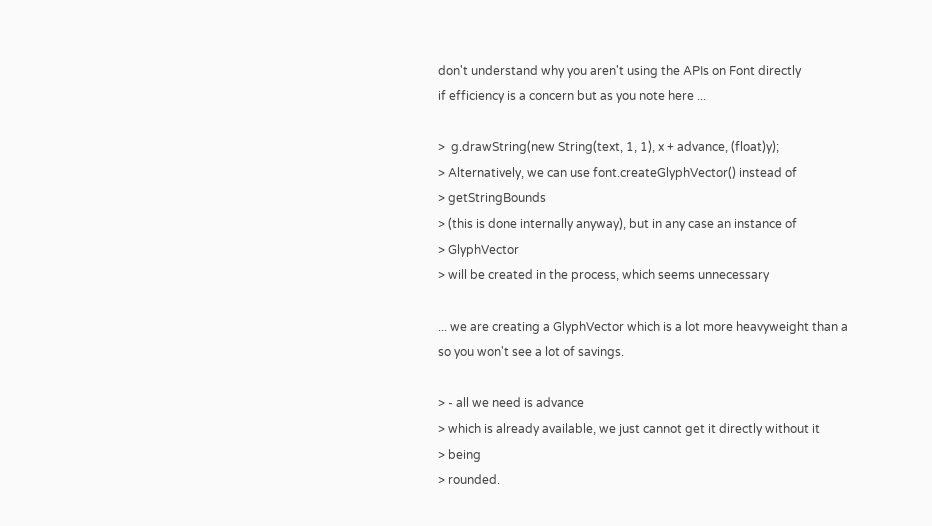don't understand why you aren't using the APIs on Font directly
if efficiency is a concern but as you note here ...

>  g.drawString(new String(text, 1, 1), x + advance, (float)y);
> Alternatively, we can use font.createGlyphVector() instead of
> getStringBounds
> (this is done internally anyway), but in any case an instance of
> GlyphVector
> will be created in the process, which seems unnecessary

... we are creating a GlyphVector which is a lot more heavyweight than a
so you won't see a lot of savings.

> - all we need is advance
> which is already available, we just cannot get it directly without it
> being
> rounded.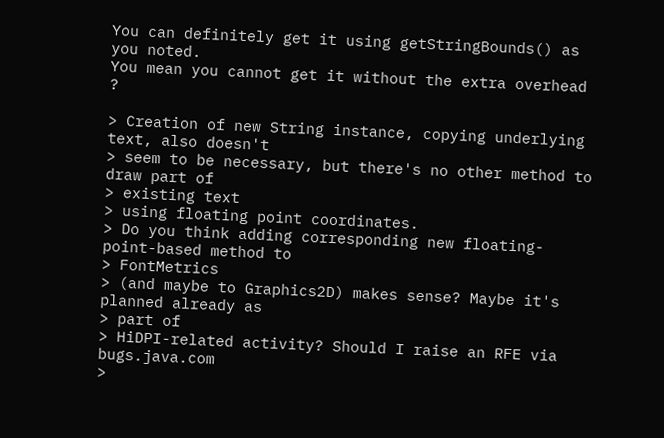You can definitely get it using getStringBounds() as you noted.
You mean you cannot get it without the extra overhead ?

> Creation of new String instance, copying underlying text, also doesn't
> seem to be necessary, but there's no other method to draw part of
> existing text
> using floating point coordinates.
> Do you think adding corresponding new floating-point-based method to
> FontMetrics
> (and maybe to Graphics2D) makes sense? Maybe it's planned already as
> part of
> HiDPI-related activity? Should I raise an RFE via bugs.java.com
>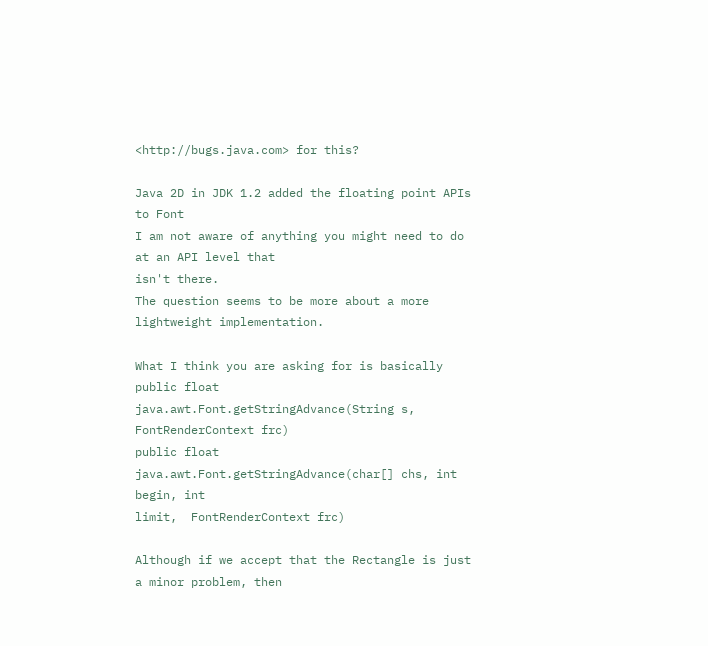<http://bugs.java.com> for this?

Java 2D in JDK 1.2 added the floating point APIs to Font
I am not aware of anything you might need to do at an API level that
isn't there.
The question seems to be more about a more lightweight implementation.

What I think you are asking for is basically
public float java.awt.Font.getStringAdvance(String s, FontRenderContext frc)
public float java.awt.Font.getStringAdvance(char[] chs, int begin, int
limit,  FontRenderContext frc)

Although if we accept that the Rectangle is just a minor problem, then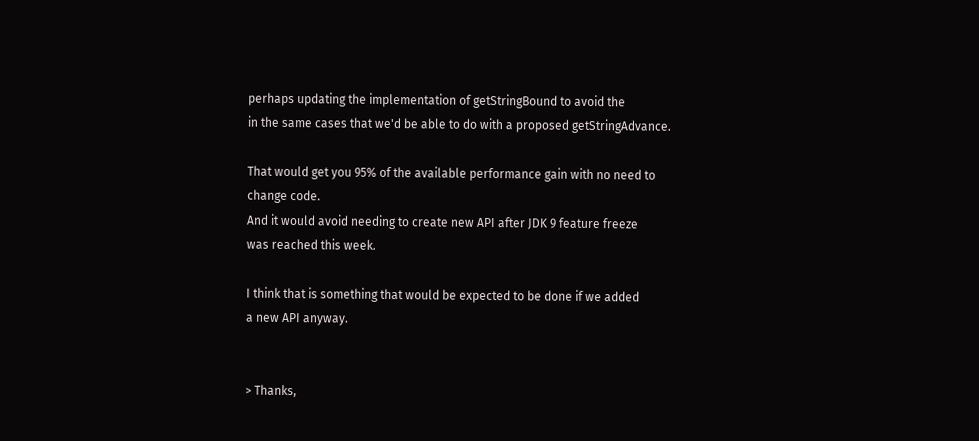perhaps updating the implementation of getStringBound to avoid the
in the same cases that we'd be able to do with a proposed getStringAdvance.

That would get you 95% of the available performance gain with no need to
change code.
And it would avoid needing to create new API after JDK 9 feature freeze
was reached this week.

I think that is something that would be expected to be done if we added
a new API anyway.


> Thanks,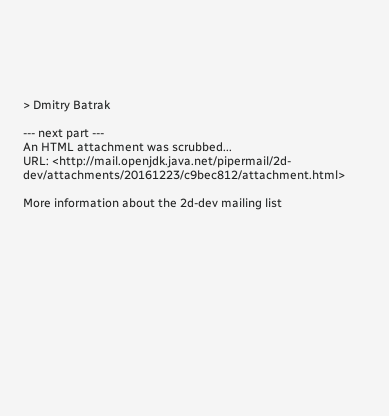> Dmitry Batrak

--- next part ---
An HTML attachment was scrubbed...
URL: <http://mail.openjdk.java.net/pipermail/2d-dev/attachments/20161223/c9bec812/attachment.html>

More information about the 2d-dev mailing list